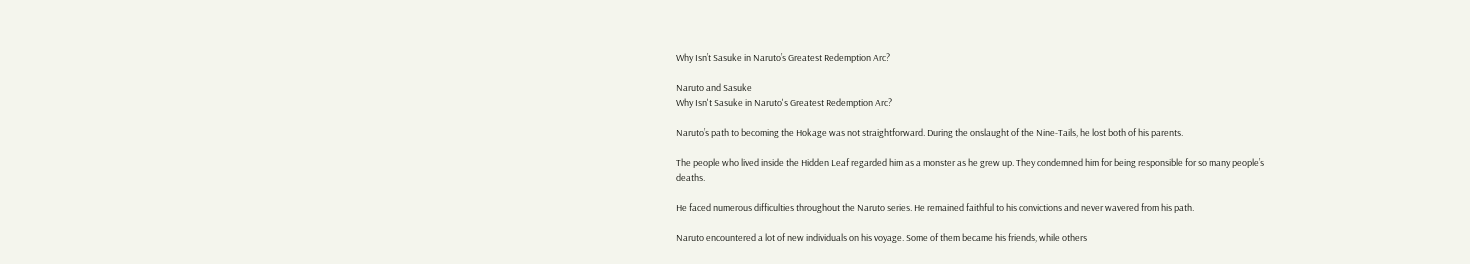Why Isn’t Sasuke in Naruto’s Greatest Redemption Arc?

Naruto and Sasuke
Why Isn't Sasuke in Naruto's Greatest Redemption Arc?

Naruto’s path to becoming the Hokage was not straightforward. During the onslaught of the Nine-Tails, he lost both of his parents.

The people who lived inside the Hidden Leaf regarded him as a monster as he grew up. They condemned him for being responsible for so many people’s deaths.

He faced numerous difficulties throughout the Naruto series. He remained faithful to his convictions and never wavered from his path.

Naruto encountered a lot of new individuals on his voyage. Some of them became his friends, while others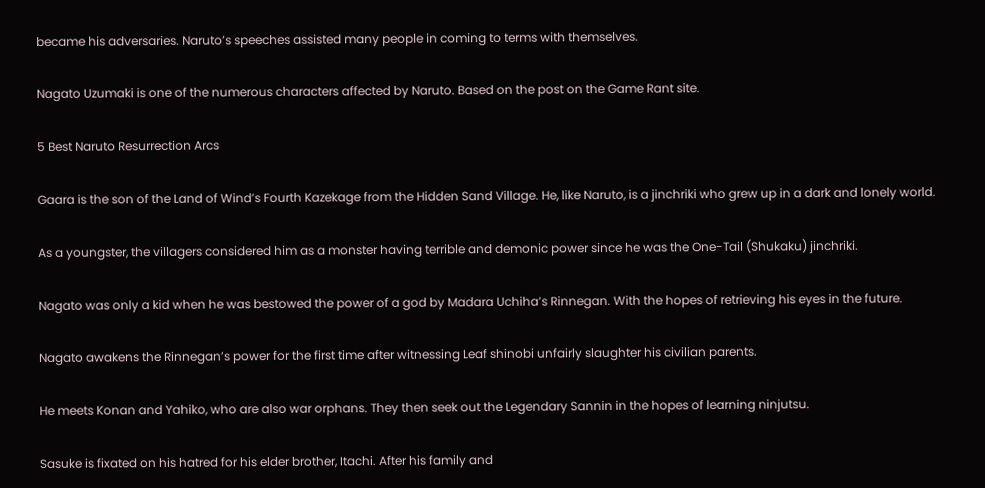became his adversaries. Naruto’s speeches assisted many people in coming to terms with themselves.

Nagato Uzumaki is one of the numerous characters affected by Naruto. Based on the post on the Game Rant site.

5 Best Naruto Resurrection Arcs

Gaara is the son of the Land of Wind’s Fourth Kazekage from the Hidden Sand Village. He, like Naruto, is a jinchriki who grew up in a dark and lonely world.

As a youngster, the villagers considered him as a monster having terrible and demonic power since he was the One-Tail (Shukaku) jinchriki.

Nagato was only a kid when he was bestowed the power of a god by Madara Uchiha’s Rinnegan. With the hopes of retrieving his eyes in the future.

Nagato awakens the Rinnegan’s power for the first time after witnessing Leaf shinobi unfairly slaughter his civilian parents.

He meets Konan and Yahiko, who are also war orphans. They then seek out the Legendary Sannin in the hopes of learning ninjutsu.

Sasuke is fixated on his hatred for his elder brother, Itachi. After his family and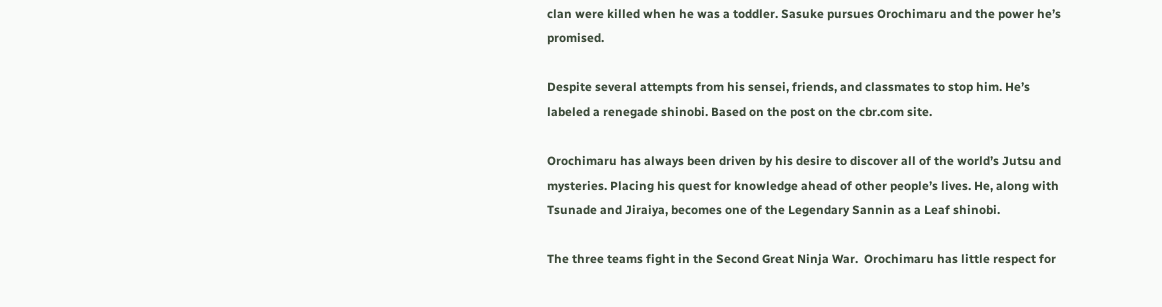clan were killed when he was a toddler. Sasuke pursues Orochimaru and the power he’s promised.

Despite several attempts from his sensei, friends, and classmates to stop him. He’s labeled a renegade shinobi. Based on the post on the cbr.com site.

Orochimaru has always been driven by his desire to discover all of the world’s Jutsu and mysteries. Placing his quest for knowledge ahead of other people’s lives. He, along with Tsunade and Jiraiya, becomes one of the Legendary Sannin as a Leaf shinobi.

The three teams fight in the Second Great Ninja War.  Orochimaru has little respect for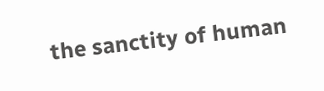the sanctity of human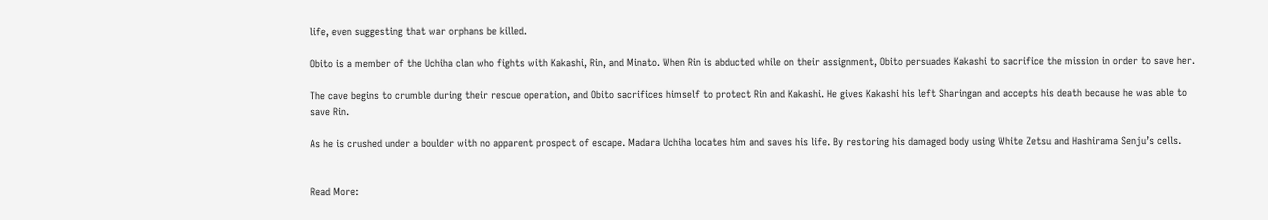life, even suggesting that war orphans be killed.

Obito is a member of the Uchiha clan who fights with Kakashi, Rin, and Minato. When Rin is abducted while on their assignment, Obito persuades Kakashi to sacrifice the mission in order to save her.

The cave begins to crumble during their rescue operation, and Obito sacrifices himself to protect Rin and Kakashi. He gives Kakashi his left Sharingan and accepts his death because he was able to save Rin.

As he is crushed under a boulder with no apparent prospect of escape. Madara Uchiha locates him and saves his life. By restoring his damaged body using White Zetsu and Hashirama Senju’s cells.


Read More: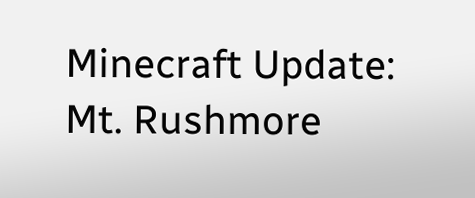Minecraft Update: Mt. Rushmore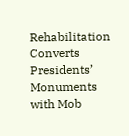Rehabilitation Converts Presidents’ Monuments with Mob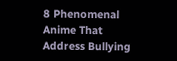8 Phenomenal Anime That Address Bullying